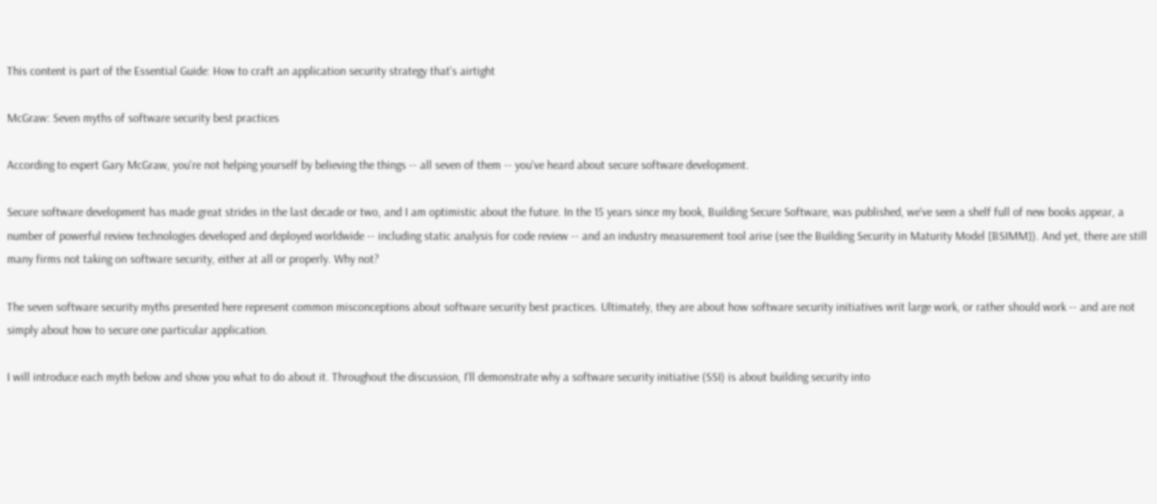This content is part of the Essential Guide: How to craft an application security strategy that's airtight

McGraw: Seven myths of software security best practices

According to expert Gary McGraw, you're not helping yourself by believing the things -- all seven of them -- you've heard about secure software development.

Secure software development has made great strides in the last decade or two, and I am optimistic about the future. In the 15 years since my book, Building Secure Software, was published, we've seen a shelf full of new books appear, a number of powerful review technologies developed and deployed worldwide -- including static analysis for code review -- and an industry measurement tool arise (see the Building Security in Maturity Model [BSIMM]). And yet, there are still many firms not taking on software security, either at all or properly. Why not?

The seven software security myths presented here represent common misconceptions about software security best practices. Ultimately, they are about how software security initiatives writ large work, or rather should work -- and are not simply about how to secure one particular application.

I will introduce each myth below and show you what to do about it. Throughout the discussion, I'll demonstrate why a software security initiative (SSI) is about building security into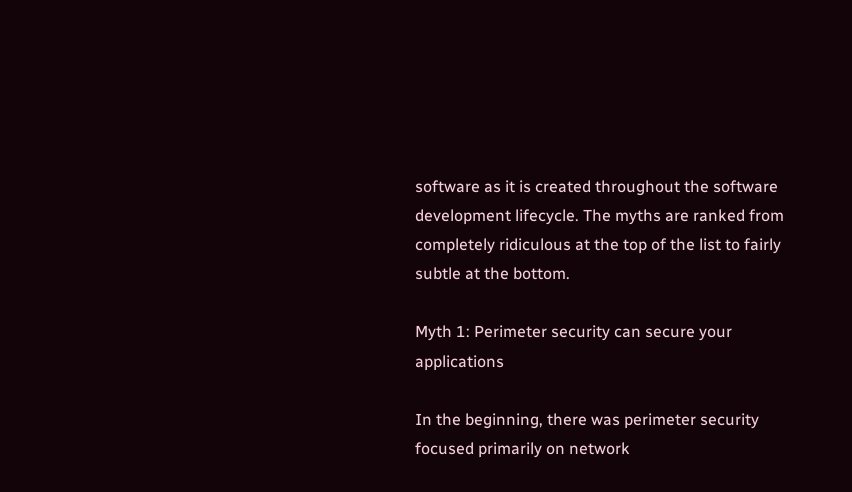software as it is created throughout the software development lifecycle. The myths are ranked from completely ridiculous at the top of the list to fairly subtle at the bottom.

Myth 1: Perimeter security can secure your applications

In the beginning, there was perimeter security focused primarily on network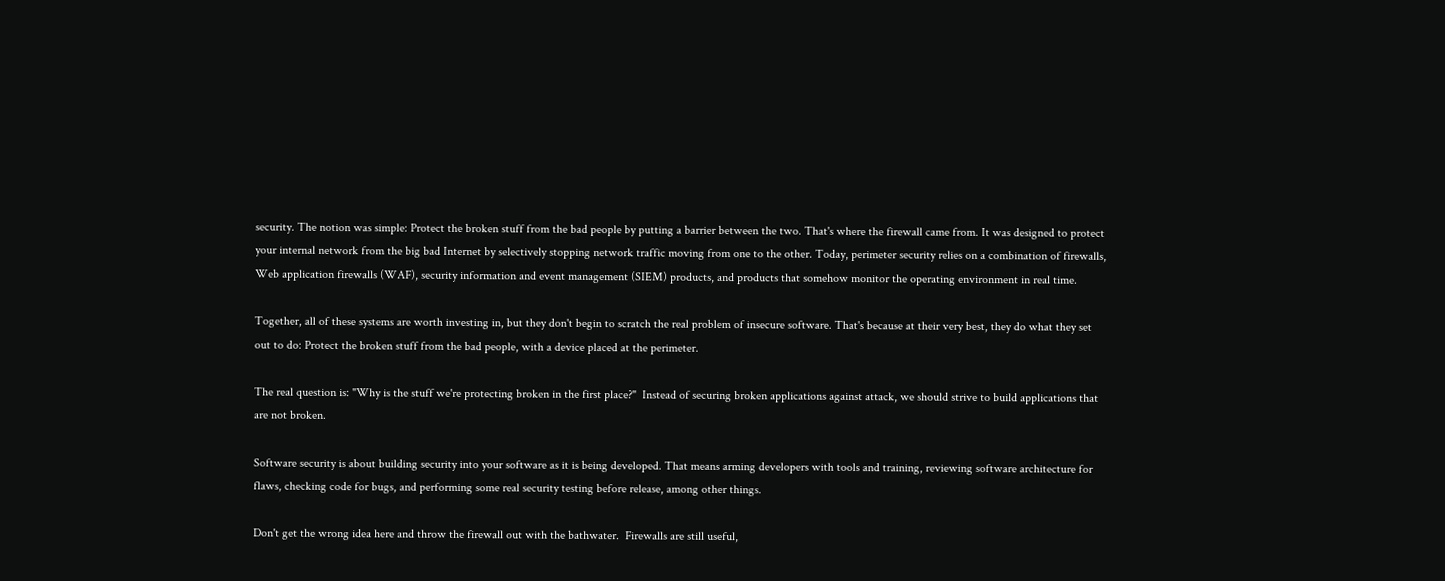security. The notion was simple: Protect the broken stuff from the bad people by putting a barrier between the two. That's where the firewall came from. It was designed to protect your internal network from the big bad Internet by selectively stopping network traffic moving from one to the other. Today, perimeter security relies on a combination of firewalls, Web application firewalls (WAF), security information and event management (SIEM) products, and products that somehow monitor the operating environment in real time.

Together, all of these systems are worth investing in, but they don't begin to scratch the real problem of insecure software. That's because at their very best, they do what they set out to do: Protect the broken stuff from the bad people, with a device placed at the perimeter.

The real question is: "Why is the stuff we're protecting broken in the first place?"  Instead of securing broken applications against attack, we should strive to build applications that are not broken.

Software security is about building security into your software as it is being developed. That means arming developers with tools and training, reviewing software architecture for flaws, checking code for bugs, and performing some real security testing before release, among other things.

Don't get the wrong idea here and throw the firewall out with the bathwater.  Firewalls are still useful,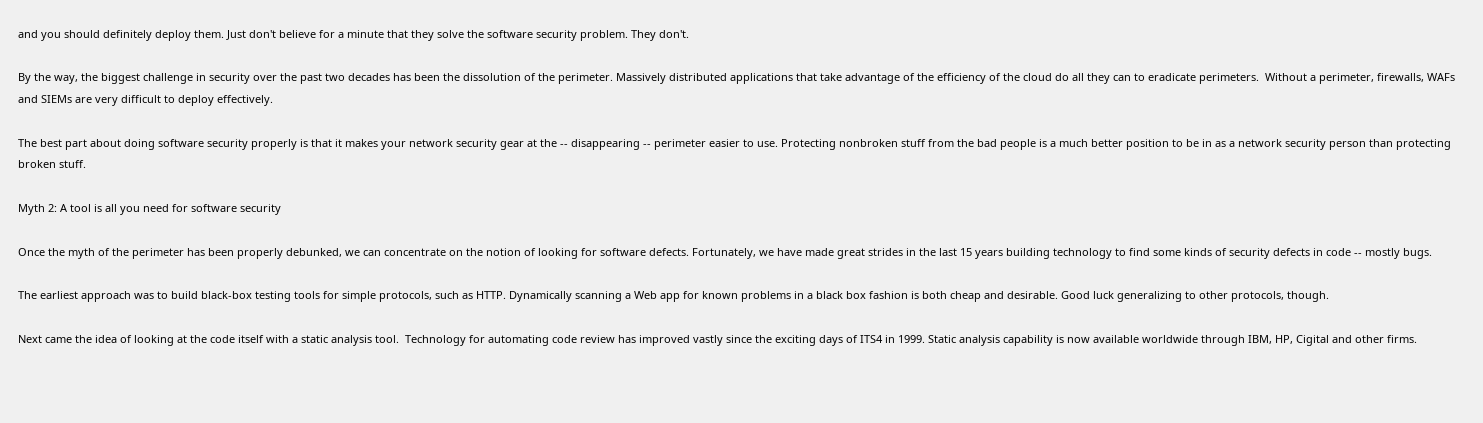and you should definitely deploy them. Just don't believe for a minute that they solve the software security problem. They don't.

By the way, the biggest challenge in security over the past two decades has been the dissolution of the perimeter. Massively distributed applications that take advantage of the efficiency of the cloud do all they can to eradicate perimeters.  Without a perimeter, firewalls, WAFs and SIEMs are very difficult to deploy effectively.

The best part about doing software security properly is that it makes your network security gear at the -- disappearing -- perimeter easier to use. Protecting nonbroken stuff from the bad people is a much better position to be in as a network security person than protecting broken stuff.

Myth 2: A tool is all you need for software security

Once the myth of the perimeter has been properly debunked, we can concentrate on the notion of looking for software defects. Fortunately, we have made great strides in the last 15 years building technology to find some kinds of security defects in code -- mostly bugs.

The earliest approach was to build black-box testing tools for simple protocols, such as HTTP. Dynamically scanning a Web app for known problems in a black box fashion is both cheap and desirable. Good luck generalizing to other protocols, though.

Next came the idea of looking at the code itself with a static analysis tool.  Technology for automating code review has improved vastly since the exciting days of ITS4 in 1999. Static analysis capability is now available worldwide through IBM, HP, Cigital and other firms.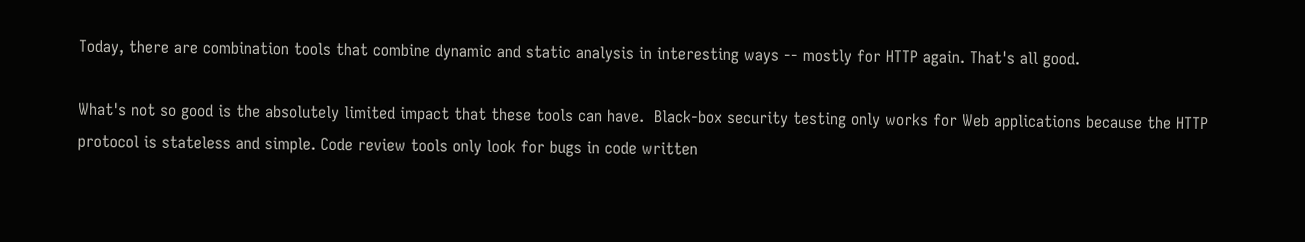Today, there are combination tools that combine dynamic and static analysis in interesting ways -- mostly for HTTP again. That's all good.

What's not so good is the absolutely limited impact that these tools can have.  Black-box security testing only works for Web applications because the HTTP protocol is stateless and simple. Code review tools only look for bugs in code written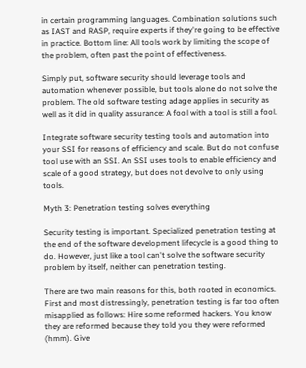in certain programming languages. Combination solutions such as IAST and RASP, require experts if they're going to be effective in practice. Bottom line: All tools work by limiting the scope of the problem, often past the point of effectiveness.

Simply put, software security should leverage tools and automation whenever possible, but tools alone do not solve the problem. The old software testing adage applies in security as well as it did in quality assurance: A fool with a tool is still a fool.

Integrate software security testing tools and automation into your SSI for reasons of efficiency and scale. But do not confuse tool use with an SSI. An SSI uses tools to enable efficiency and scale of a good strategy, but does not devolve to only using tools.

Myth 3: Penetration testing solves everything

Security testing is important. Specialized penetration testing at the end of the software development lifecycle is a good thing to do. However, just like a tool can't solve the software security problem by itself, neither can penetration testing.

There are two main reasons for this, both rooted in economics. First and most distressingly, penetration testing is far too often misapplied as follows: Hire some reformed hackers. You know they are reformed because they told you they were reformed (hmm). Give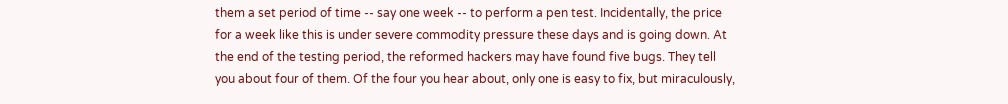them a set period of time -- say one week -- to perform a pen test. Incidentally, the price for a week like this is under severe commodity pressure these days and is going down. At the end of the testing period, the reformed hackers may have found five bugs. They tell you about four of them. Of the four you hear about, only one is easy to fix, but miraculously,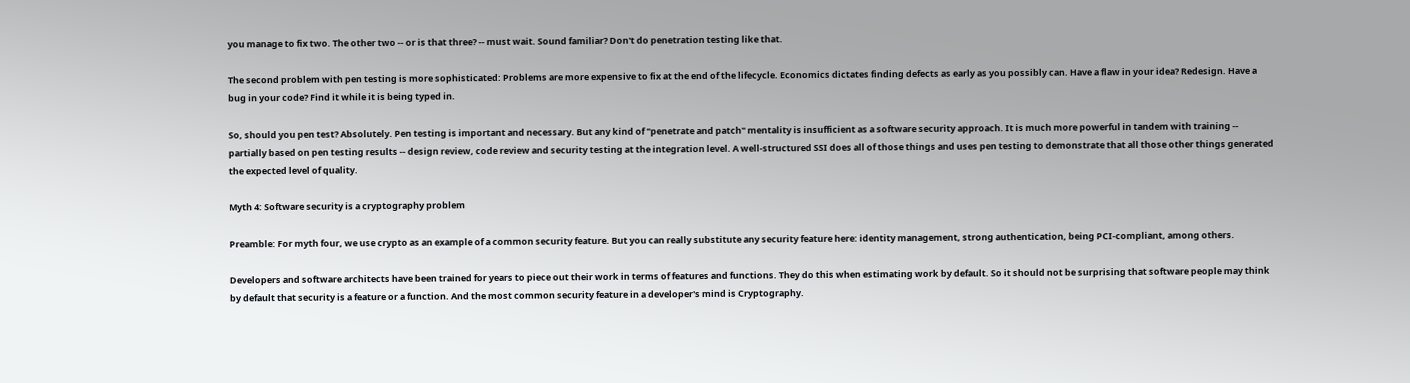you manage to fix two. The other two -- or is that three? -- must wait. Sound familiar? Don't do penetration testing like that.

The second problem with pen testing is more sophisticated: Problems are more expensive to fix at the end of the lifecycle. Economics dictates finding defects as early as you possibly can. Have a flaw in your idea? Redesign. Have a bug in your code? Find it while it is being typed in.

So, should you pen test? Absolutely. Pen testing is important and necessary. But any kind of "penetrate and patch" mentality is insufficient as a software security approach. It is much more powerful in tandem with training -- partially based on pen testing results -- design review, code review and security testing at the integration level. A well-structured SSI does all of those things and uses pen testing to demonstrate that all those other things generated the expected level of quality.

Myth 4: Software security is a cryptography problem

Preamble: For myth four, we use crypto as an example of a common security feature. But you can really substitute any security feature here: identity management, strong authentication, being PCI-compliant, among others.

Developers and software architects have been trained for years to piece out their work in terms of features and functions. They do this when estimating work by default. So it should not be surprising that software people may think by default that security is a feature or a function. And the most common security feature in a developer's mind is Cryptography.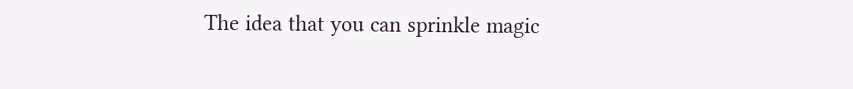The idea that you can sprinkle magic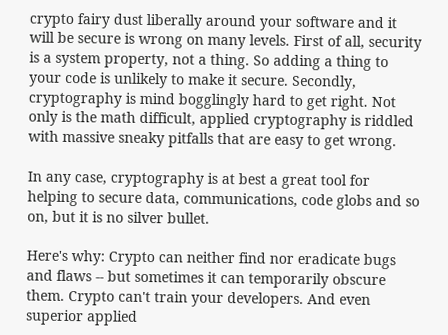crypto fairy dust liberally around your software and it will be secure is wrong on many levels. First of all, security is a system property, not a thing. So adding a thing to your code is unlikely to make it secure. Secondly, cryptography is mind bogglingly hard to get right. Not only is the math difficult, applied cryptography is riddled with massive sneaky pitfalls that are easy to get wrong.

In any case, cryptography is at best a great tool for helping to secure data, communications, code globs and so on, but it is no silver bullet.

Here's why: Crypto can neither find nor eradicate bugs and flaws -- but sometimes it can temporarily obscure them. Crypto can't train your developers. And even superior applied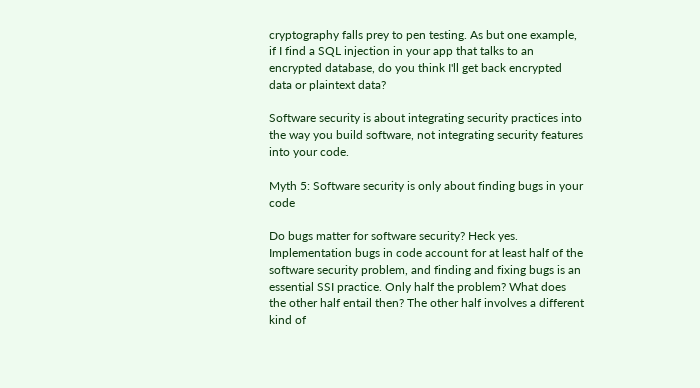cryptography falls prey to pen testing. As but one example, if I find a SQL injection in your app that talks to an encrypted database, do you think I'll get back encrypted data or plaintext data?

Software security is about integrating security practices into the way you build software, not integrating security features into your code.

Myth 5: Software security is only about finding bugs in your code

Do bugs matter for software security? Heck yes. Implementation bugs in code account for at least half of the software security problem, and finding and fixing bugs is an essential SSI practice. Only half the problem? What does the other half entail then? The other half involves a different kind of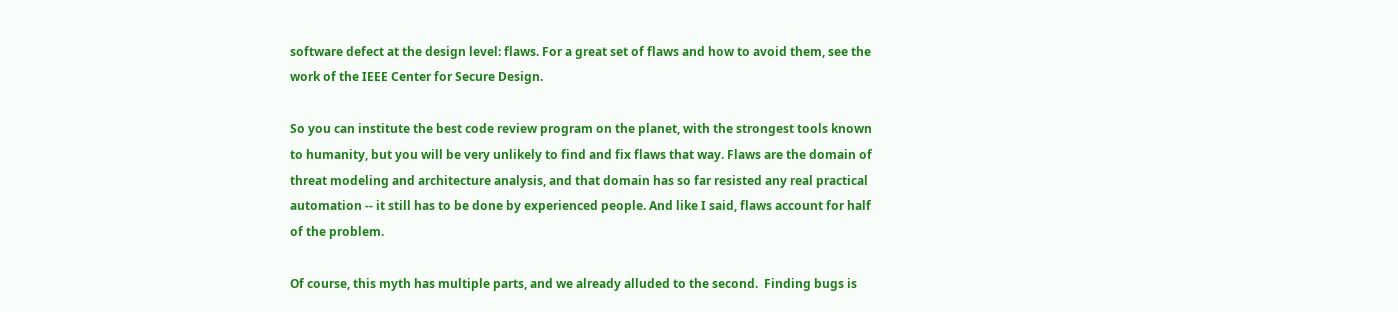software defect at the design level: flaws. For a great set of flaws and how to avoid them, see the work of the IEEE Center for Secure Design.

So you can institute the best code review program on the planet, with the strongest tools known to humanity, but you will be very unlikely to find and fix flaws that way. Flaws are the domain of threat modeling and architecture analysis, and that domain has so far resisted any real practical automation -- it still has to be done by experienced people. And like I said, flaws account for half of the problem.

Of course, this myth has multiple parts, and we already alluded to the second.  Finding bugs is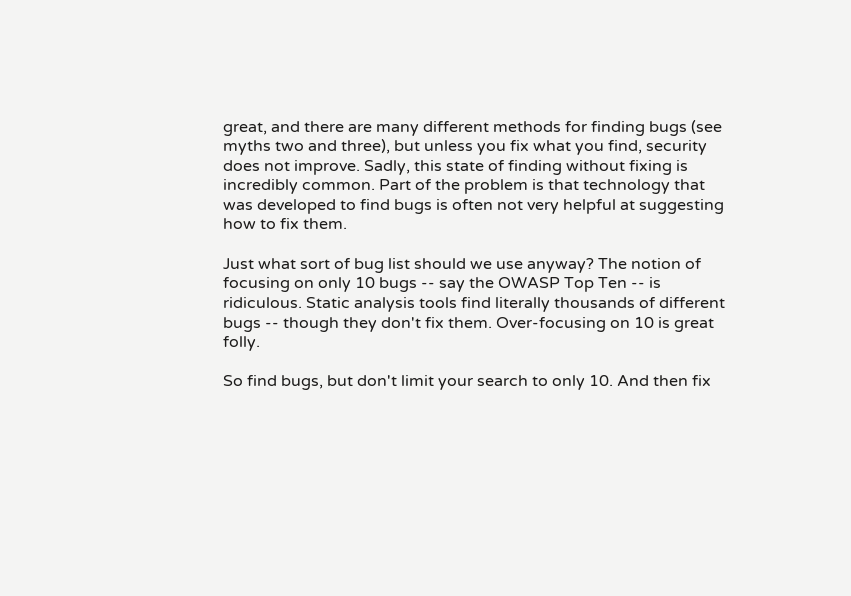great, and there are many different methods for finding bugs (see myths two and three), but unless you fix what you find, security does not improve. Sadly, this state of finding without fixing is incredibly common. Part of the problem is that technology that was developed to find bugs is often not very helpful at suggesting how to fix them.

Just what sort of bug list should we use anyway? The notion of focusing on only 10 bugs -- say the OWASP Top Ten -- is ridiculous. Static analysis tools find literally thousands of different bugs -- though they don't fix them. Over-focusing on 10 is great folly.

So find bugs, but don't limit your search to only 10. And then fix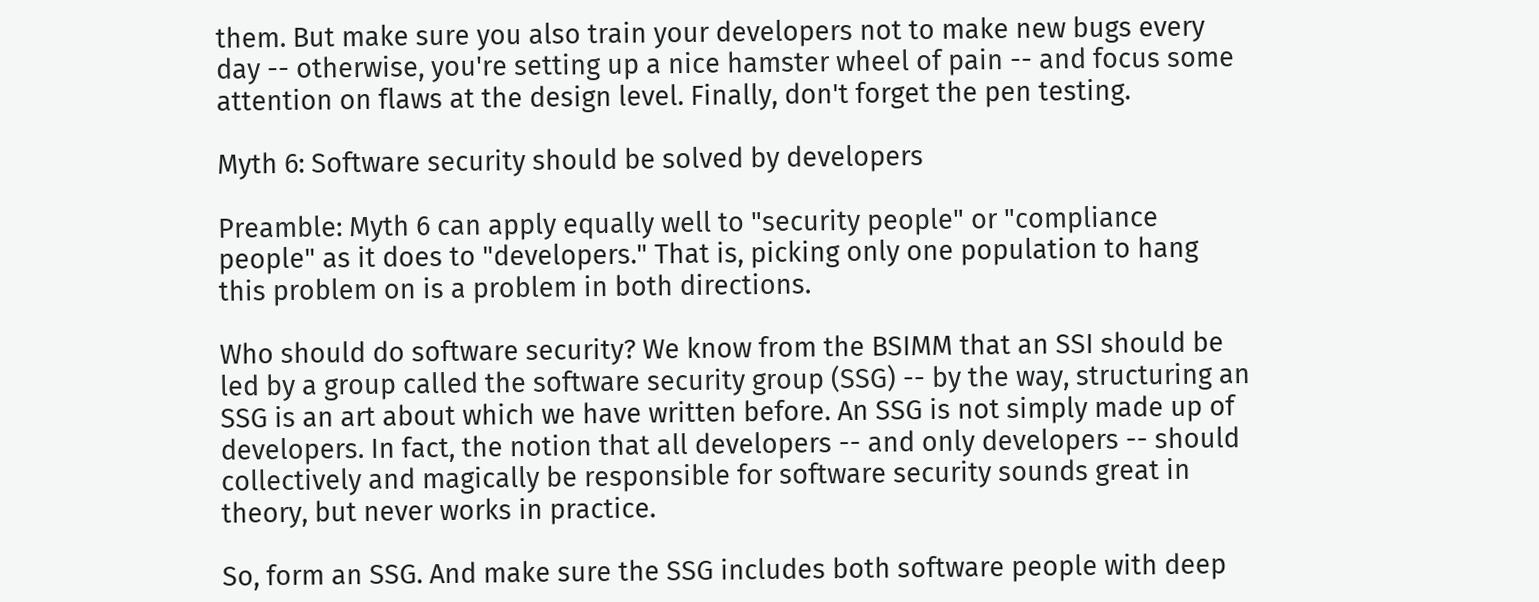them. But make sure you also train your developers not to make new bugs every day -- otherwise, you're setting up a nice hamster wheel of pain -- and focus some attention on flaws at the design level. Finally, don't forget the pen testing.

Myth 6: Software security should be solved by developers

Preamble: Myth 6 can apply equally well to "security people" or "compliance people" as it does to "developers." That is, picking only one population to hang this problem on is a problem in both directions.

Who should do software security? We know from the BSIMM that an SSI should be led by a group called the software security group (SSG) -- by the way, structuring an SSG is an art about which we have written before. An SSG is not simply made up of developers. In fact, the notion that all developers -- and only developers -- should collectively and magically be responsible for software security sounds great in theory, but never works in practice.

So, form an SSG. And make sure the SSG includes both software people with deep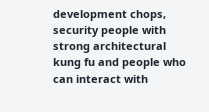development chops, security people with strong architectural kung fu and people who can interact with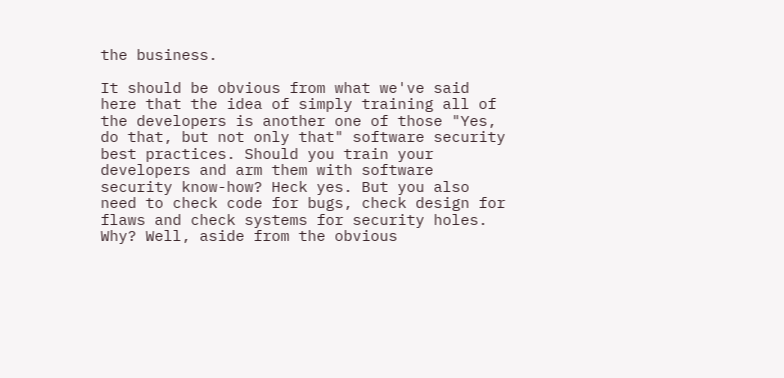the business.

It should be obvious from what we've said here that the idea of simply training all of the developers is another one of those "Yes, do that, but not only that" software security best practices. Should you train your developers and arm them with software security know-how? Heck yes. But you also need to check code for bugs, check design for flaws and check systems for security holes. Why? Well, aside from the obvious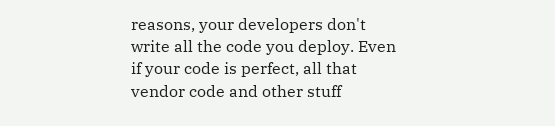reasons, your developers don't write all the code you deploy. Even if your code is perfect, all that vendor code and other stuff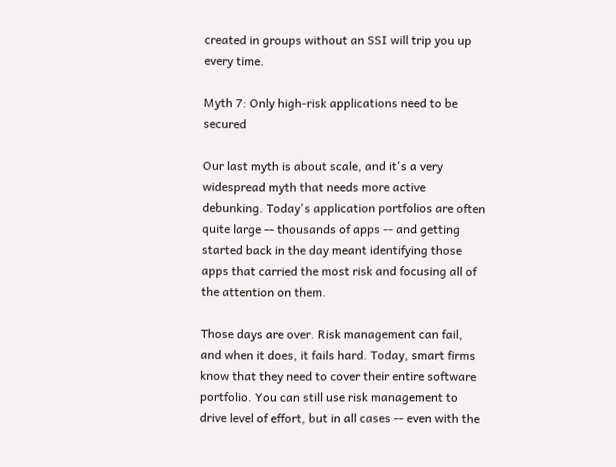created in groups without an SSI will trip you up every time.

Myth 7: Only high-risk applications need to be secured

Our last myth is about scale, and it's a very widespread myth that needs more active debunking. Today's application portfolios are often quite large -- thousands of apps -- and getting started back in the day meant identifying those apps that carried the most risk and focusing all of the attention on them.

Those days are over. Risk management can fail, and when it does, it fails hard. Today, smart firms know that they need to cover their entire software portfolio. You can still use risk management to drive level of effort, but in all cases -- even with the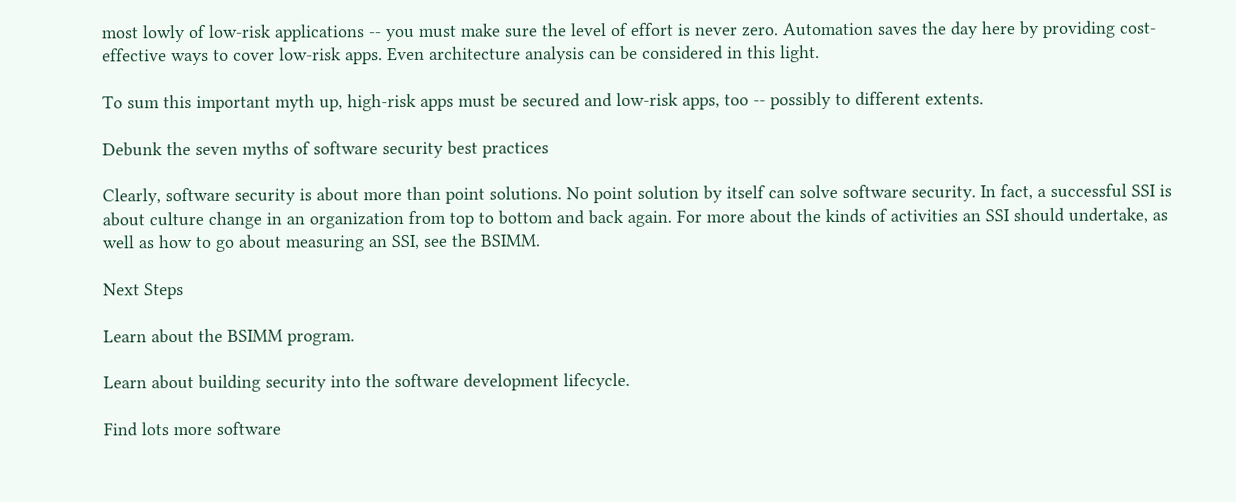most lowly of low-risk applications -- you must make sure the level of effort is never zero. Automation saves the day here by providing cost-effective ways to cover low-risk apps. Even architecture analysis can be considered in this light.

To sum this important myth up, high-risk apps must be secured and low-risk apps, too -- possibly to different extents.

Debunk the seven myths of software security best practices

Clearly, software security is about more than point solutions. No point solution by itself can solve software security. In fact, a successful SSI is about culture change in an organization from top to bottom and back again. For more about the kinds of activities an SSI should undertake, as well as how to go about measuring an SSI, see the BSIMM.

Next Steps

Learn about the BSIMM program.

Learn about building security into the software development lifecycle.

Find lots more software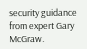security guidance from expert Gary McGraw.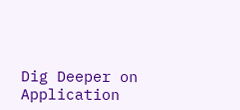Dig Deeper on Application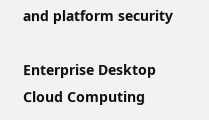and platform security

Enterprise Desktop
Cloud Computing